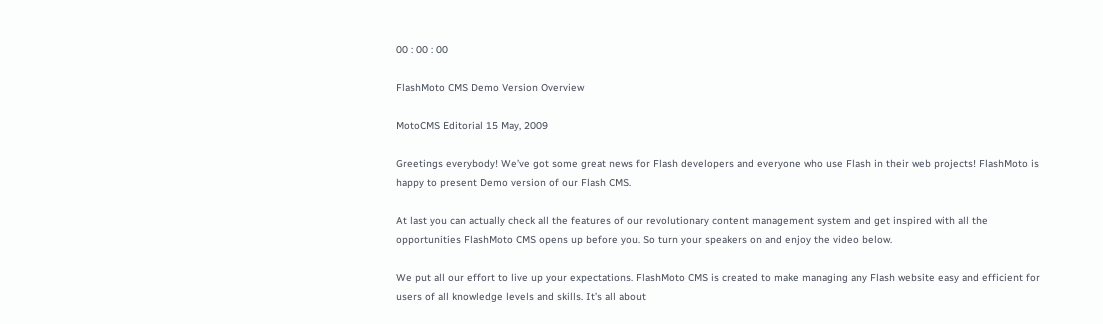00 : 00 : 00

FlashMoto CMS Demo Version Overview

MotoCMS Editorial 15 May, 2009

Greetings everybody! We’ve got some great news for Flash developers and everyone who use Flash in their web projects! FlashMoto is happy to present Demo version of our Flash CMS.

At last you can actually check all the features of our revolutionary content management system and get inspired with all the opportunities FlashMoto CMS opens up before you. So turn your speakers on and enjoy the video below.

We put all our effort to live up your expectations. FlashMoto CMS is created to make managing any Flash website easy and efficient for users of all knowledge levels and skills. It’s all about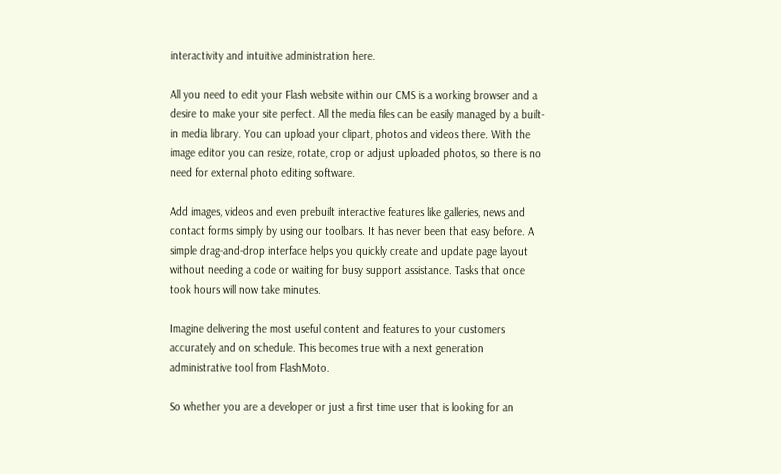interactivity and intuitive administration here.

All you need to edit your Flash website within our CMS is a working browser and a desire to make your site perfect. All the media files can be easily managed by a built-in media library. You can upload your clipart, photos and videos there. With the image editor you can resize, rotate, crop or adjust uploaded photos, so there is no need for external photo editing software.

Add images, videos and even prebuilt interactive features like galleries, news and contact forms simply by using our toolbars. It has never been that easy before. A simple drag-and-drop interface helps you quickly create and update page layout without needing a code or waiting for busy support assistance. Tasks that once took hours will now take minutes.

Imagine delivering the most useful content and features to your customers accurately and on schedule. This becomes true with a next generation administrative tool from FlashMoto.

So whether you are a developer or just a first time user that is looking for an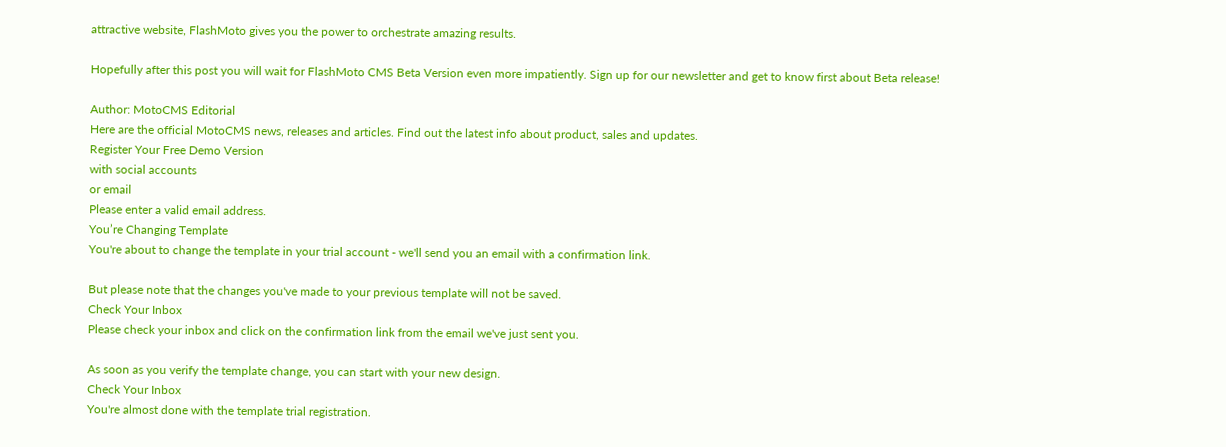attractive website, FlashMoto gives you the power to orchestrate amazing results.

Hopefully after this post you will wait for FlashMoto CMS Beta Version even more impatiently. Sign up for our newsletter and get to know first about Beta release!

Author: MotoCMS Editorial
Here are the official MotoCMS news, releases and articles. Find out the latest info about product, sales and updates.
Register Your Free Demo Version
with social accounts
or email
Please enter a valid email address.
You’re Changing Template
You're about to change the template in your trial account - we'll send you an email with a confirmation link.

But please note that the changes you've made to your previous template will not be saved.
Check Your Inbox
Please check your inbox and click on the confirmation link from the email we've just sent you.

As soon as you verify the template change, you can start with your new design.
Check Your Inbox
You're almost done with the template trial registration.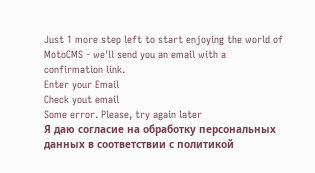Just 1 more step left to start enjoying the world of
MotoCMS - we'll send you an email with a confirmation link.
Enter your Email
Check yout email
Some error. Please, try again later
Я даю согласие на обработку персональных данных в соответствии с политикой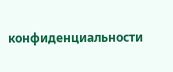конфиденциальности